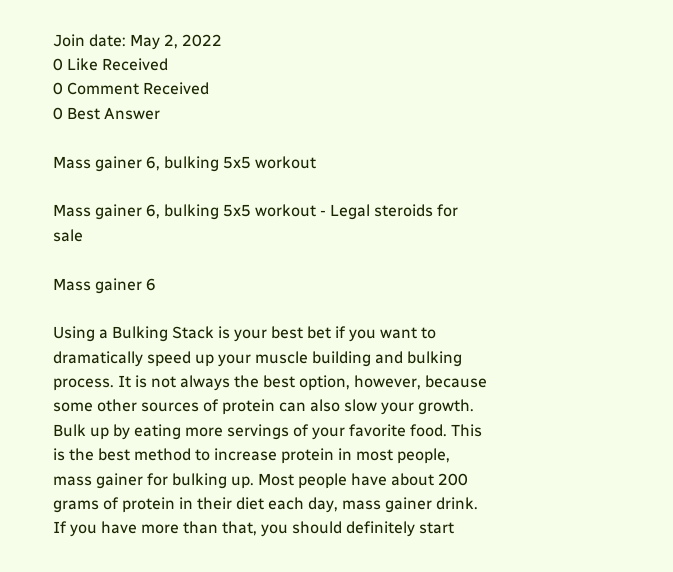Join date: May 2, 2022
0 Like Received
0 Comment Received
0 Best Answer

Mass gainer 6, bulking 5x5 workout

Mass gainer 6, bulking 5x5 workout - Legal steroids for sale

Mass gainer 6

Using a Bulking Stack is your best bet if you want to dramatically speed up your muscle building and bulking process. It is not always the best option, however, because some other sources of protein can also slow your growth. Bulk up by eating more servings of your favorite food. This is the best method to increase protein in most people, mass gainer for bulking up. Most people have about 200 grams of protein in their diet each day, mass gainer drink. If you have more than that, you should definitely start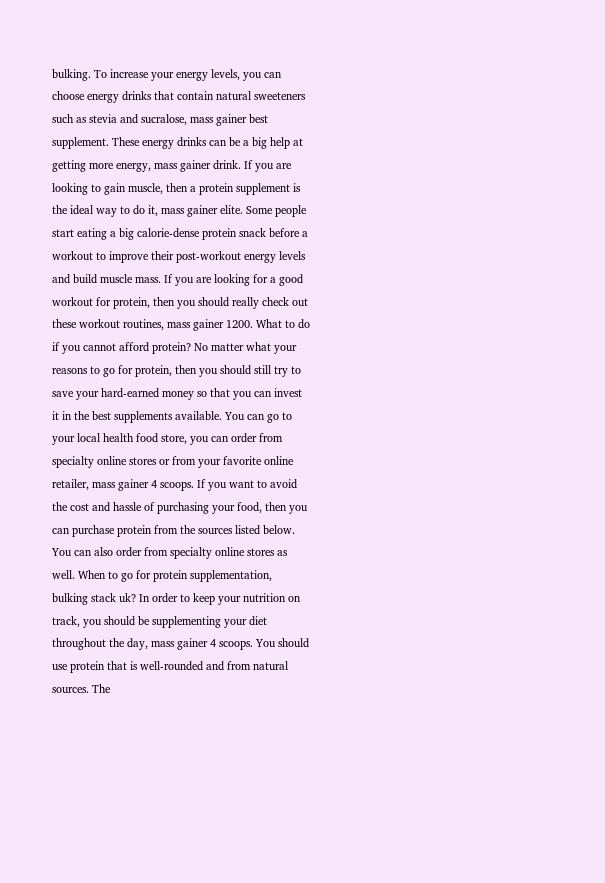bulking. To increase your energy levels, you can choose energy drinks that contain natural sweeteners such as stevia and sucralose, mass gainer best supplement. These energy drinks can be a big help at getting more energy, mass gainer drink. If you are looking to gain muscle, then a protein supplement is the ideal way to do it, mass gainer elite. Some people start eating a big calorie-dense protein snack before a workout to improve their post-workout energy levels and build muscle mass. If you are looking for a good workout for protein, then you should really check out these workout routines, mass gainer 1200. What to do if you cannot afford protein? No matter what your reasons to go for protein, then you should still try to save your hard-earned money so that you can invest it in the best supplements available. You can go to your local health food store, you can order from specialty online stores or from your favorite online retailer, mass gainer 4 scoops. If you want to avoid the cost and hassle of purchasing your food, then you can purchase protein from the sources listed below. You can also order from specialty online stores as well. When to go for protein supplementation, bulking stack uk? In order to keep your nutrition on track, you should be supplementing your diet throughout the day, mass gainer 4 scoops. You should use protein that is well-rounded and from natural sources. The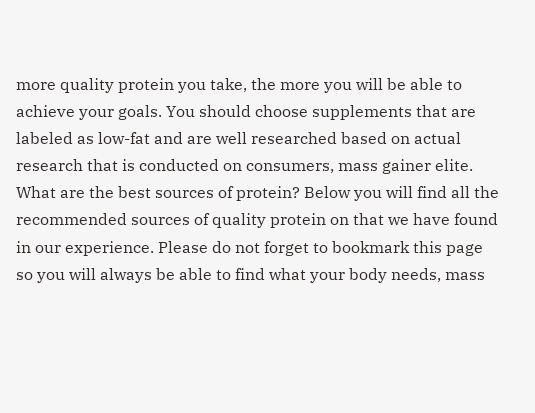more quality protein you take, the more you will be able to achieve your goals. You should choose supplements that are labeled as low-fat and are well researched based on actual research that is conducted on consumers, mass gainer elite. What are the best sources of protein? Below you will find all the recommended sources of quality protein on that we have found in our experience. Please do not forget to bookmark this page so you will always be able to find what your body needs, mass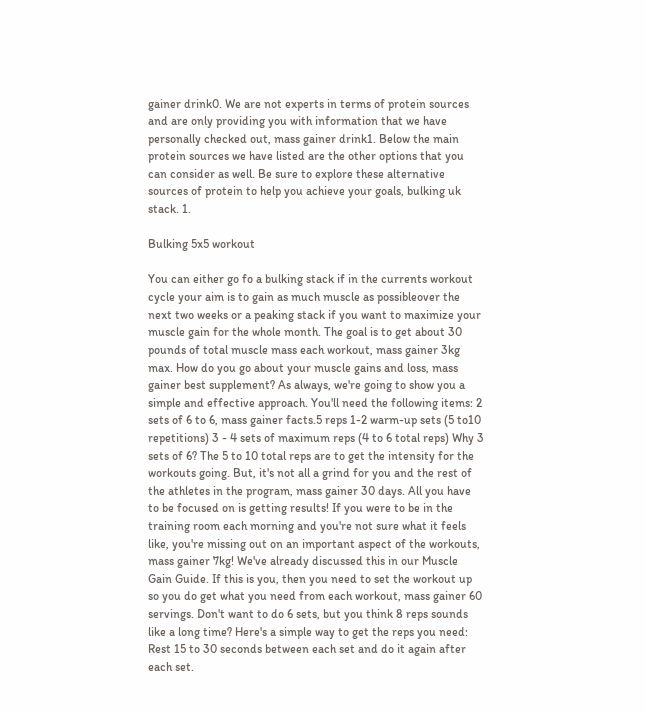gainer drink0. We are not experts in terms of protein sources and are only providing you with information that we have personally checked out, mass gainer drink1. Below the main protein sources we have listed are the other options that you can consider as well. Be sure to explore these alternative sources of protein to help you achieve your goals, bulking uk stack. 1.

Bulking 5x5 workout

You can either go fo a bulking stack if in the currents workout cycle your aim is to gain as much muscle as possibleover the next two weeks or a peaking stack if you want to maximize your muscle gain for the whole month. The goal is to get about 30 pounds of total muscle mass each workout, mass gainer 3kg max. How do you go about your muscle gains and loss, mass gainer best supplement? As always, we're going to show you a simple and effective approach. You'll need the following items: 2 sets of 6 to 6, mass gainer facts.5 reps 1-2 warm-up sets (5 to10 repetitions) 3 - 4 sets of maximum reps (4 to 6 total reps) Why 3 sets of 6? The 5 to 10 total reps are to get the intensity for the workouts going. But, it's not all a grind for you and the rest of the athletes in the program, mass gainer 30 days. All you have to be focused on is getting results! If you were to be in the training room each morning and you're not sure what it feels like, you're missing out on an important aspect of the workouts, mass gainer 7kg! We've already discussed this in our Muscle Gain Guide. If this is you, then you need to set the workout up so you do get what you need from each workout, mass gainer 60 servings. Don't want to do 6 sets, but you think 8 reps sounds like a long time? Here's a simple way to get the reps you need: Rest 15 to 30 seconds between each set and do it again after each set.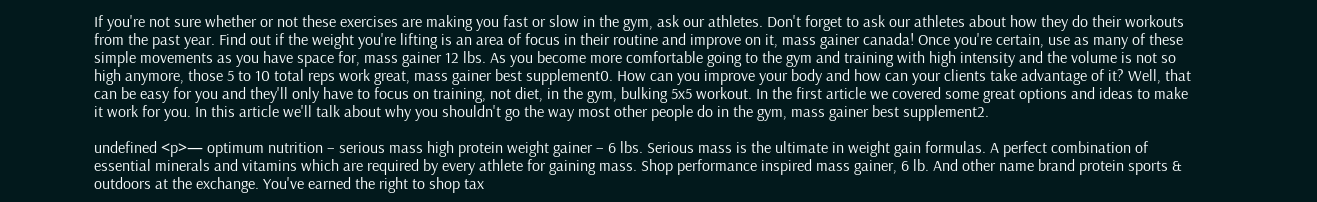If you're not sure whether or not these exercises are making you fast or slow in the gym, ask our athletes. Don't forget to ask our athletes about how they do their workouts from the past year. Find out if the weight you're lifting is an area of focus in their routine and improve on it, mass gainer canada! Once you're certain, use as many of these simple movements as you have space for, mass gainer 12 lbs. As you become more comfortable going to the gym and training with high intensity and the volume is not so high anymore, those 5 to 10 total reps work great, mass gainer best supplement0. How can you improve your body and how can your clients take advantage of it? Well, that can be easy for you and they'll only have to focus on training, not diet, in the gym, bulking 5x5 workout. In the first article we covered some great options and ideas to make it work for you. In this article we'll talk about why you shouldn't go the way most other people do in the gym, mass gainer best supplement2.

undefined <p>— optimum nutrition – serious mass high protein weight gainer – 6 lbs. Serious mass is the ultimate in weight gain formulas. A perfect combination of essential minerals and vitamins which are required by every athlete for gaining mass. Shop performance inspired mass gainer, 6 lb. And other name brand protein sports & outdoors at the exchange. You've earned the right to shop tax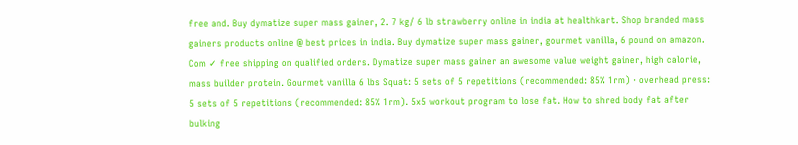free and. Buy dymatize super mass gainer, 2. 7 kg/ 6 lb strawberry online in india at healthkart. Shop branded mass gainers products online @ best prices in india. Buy dymatize super mass gainer, gourmet vanilla, 6 pound on amazon. Com ✓ free shipping on qualified orders. Dymatize super mass gainer an awesome value weight gainer, high calorie, mass builder protein. Gourmet vanilla 6 lbs Squat: 5 sets of 5 repetitions (recommended: 85% 1rm) · overhead press: 5 sets of 5 repetitions (recommended: 85% 1rm). 5x5 workout program to lose fat. How to shred body fat after bulking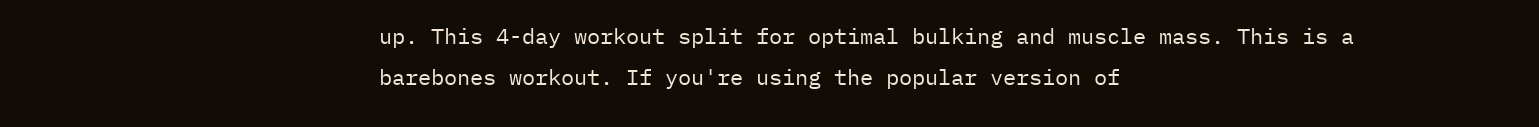up. This 4-day workout split for optimal bulking and muscle mass. This is a barebones workout. If you're using the popular version of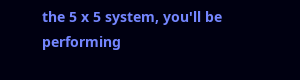the 5 x 5 system, you'll be performing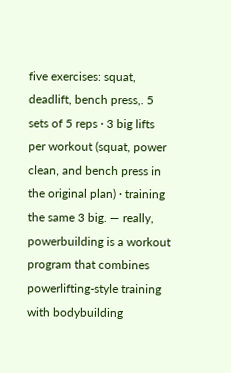five exercises: squat, deadlift, bench press,. 5 sets of 5 reps · 3 big lifts per workout (squat, power clean, and bench press in the original plan) · training the same 3 big. — really, powerbuilding is a workout program that combines powerlifting-style training with bodybuilding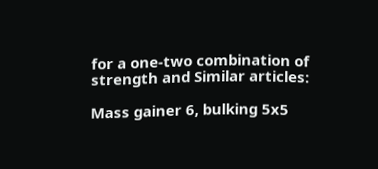for a one-two combination of strength and Similar articles:

Mass gainer 6, bulking 5x5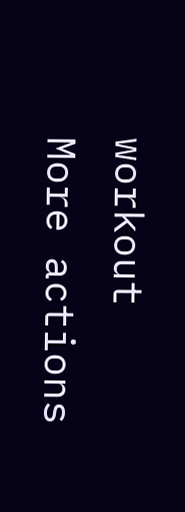workout
More actions